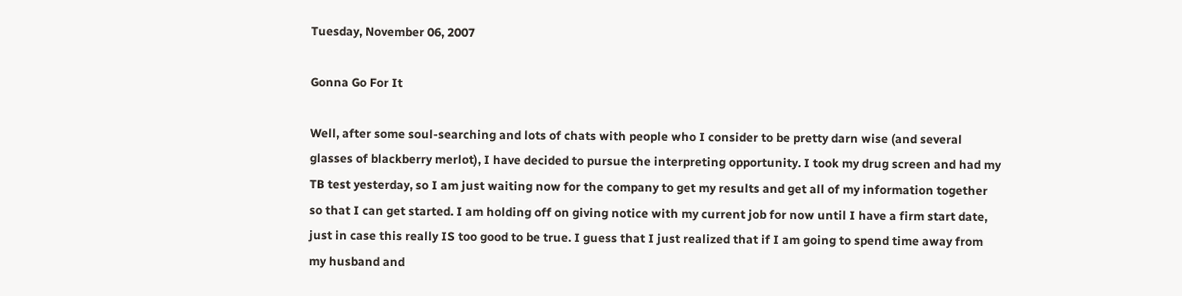Tuesday, November 06, 2007

Gonna Go For It

Well, after some soul-searching and lots of chats with people who I consider to be pretty darn wise (and several glasses of blackberry merlot), I have decided to pursue the interpreting opportunity. I took my drug screen and had my TB test yesterday, so I am just waiting now for the company to get my results and get all of my information together so that I can get started. I am holding off on giving notice with my current job for now until I have a firm start date, just in case this really IS too good to be true. I guess that I just realized that if I am going to spend time away from my husband and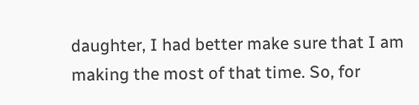daughter, I had better make sure that I am making the most of that time. So, for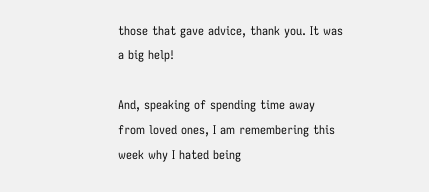those that gave advice, thank you. It was a big help!

And, speaking of spending time away from loved ones, I am remembering this week why I hated being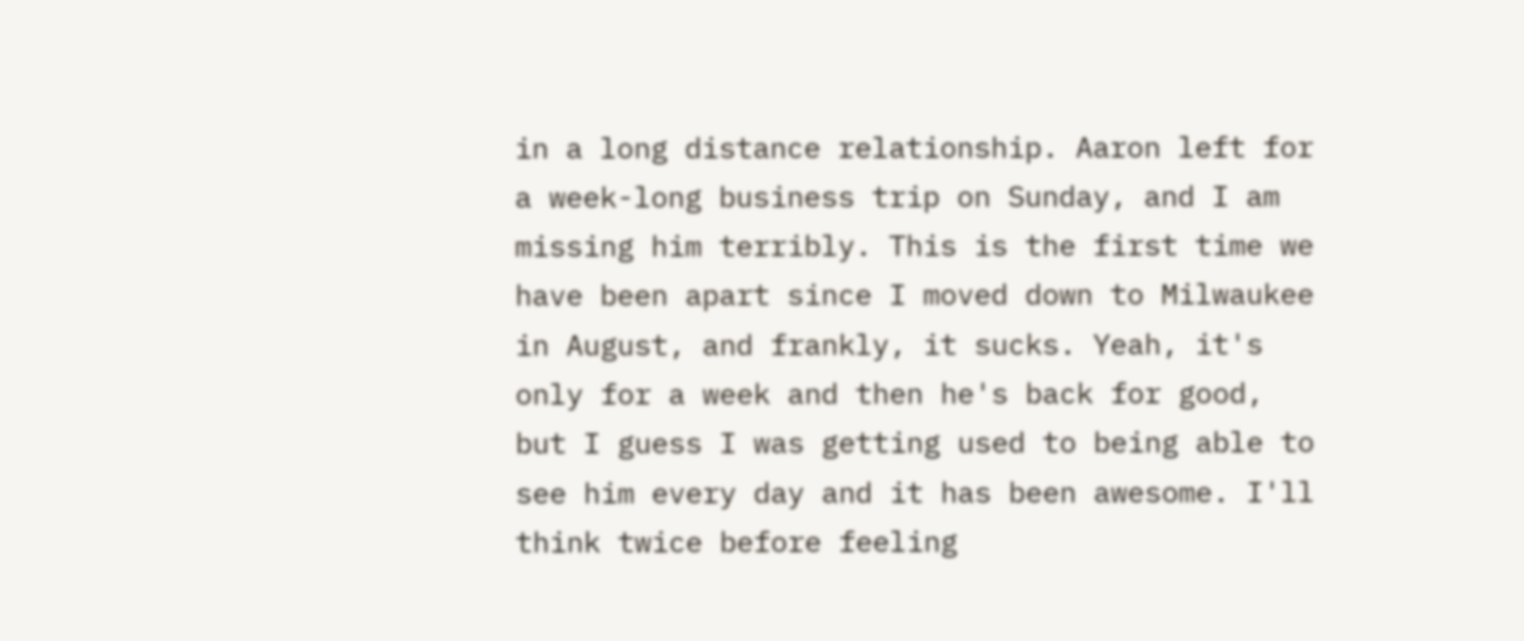in a long distance relationship. Aaron left for a week-long business trip on Sunday, and I am missing him terribly. This is the first time we have been apart since I moved down to Milwaukee in August, and frankly, it sucks. Yeah, it's only for a week and then he's back for good, but I guess I was getting used to being able to see him every day and it has been awesome. I'll think twice before feeling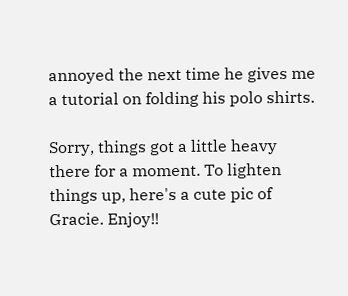annoyed the next time he gives me a tutorial on folding his polo shirts.

Sorry, things got a little heavy there for a moment. To lighten things up, here's a cute pic of Gracie. Enjoy!!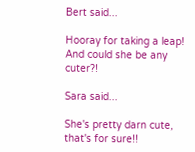Bert said...

Hooray for taking a leap! And could she be any cuter?!

Sara said...

She's pretty darn cute, that's for sure!!